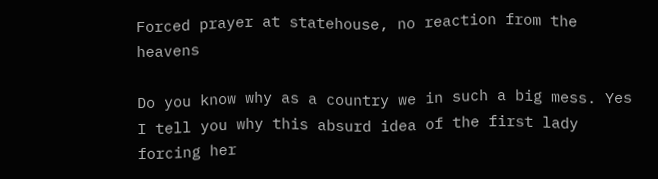Forced prayer at statehouse, no reaction from the heavens

Do you know why as a country we in such a big mess. Yes I tell you why this absurd idea of the first lady forcing her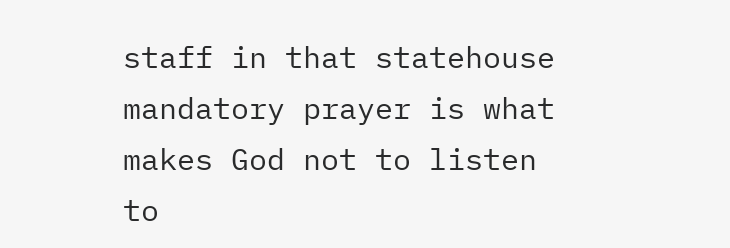staff in that statehouse mandatory prayer is what makes God not to listen to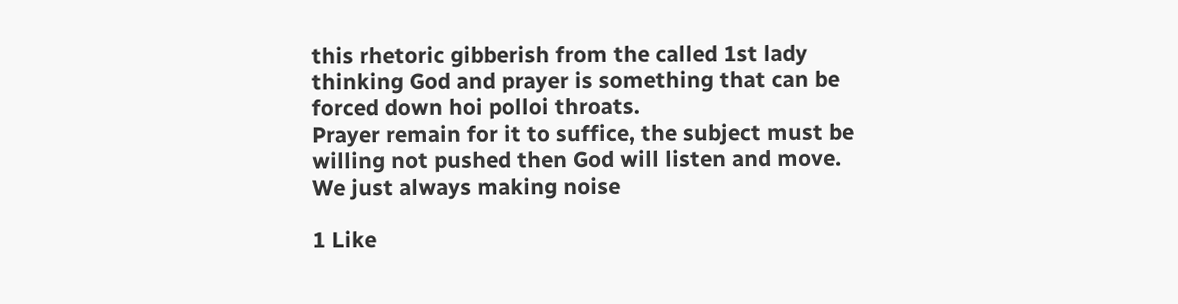this rhetoric gibberish from the called 1st lady thinking God and prayer is something that can be forced down hoi polloi throats.
Prayer remain for it to suffice, the subject must be willing not pushed then God will listen and move.
We just always making noise

1 Like